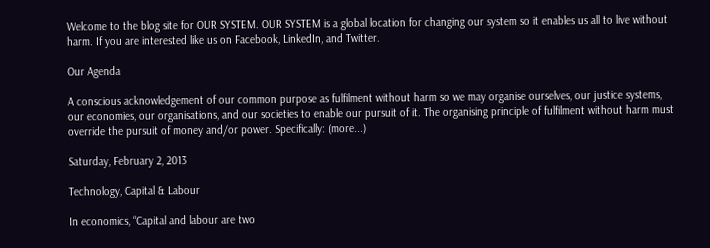Welcome to the blog site for OUR SYSTEM. OUR SYSTEM is a global location for changing our system so it enables us all to live without harm. If you are interested like us on Facebook, LinkedIn, and Twitter.

Our Agenda

A conscious acknowledgement of our common purpose as fulfilment without harm so we may organise ourselves, our justice systems, our economies, our organisations, and our societies to enable our pursuit of it. The organising principle of fulfilment without harm must override the pursuit of money and/or power. Specifically: (more...)

Saturday, February 2, 2013

Technology, Capital & Labour

In economics, “Capital and labour are two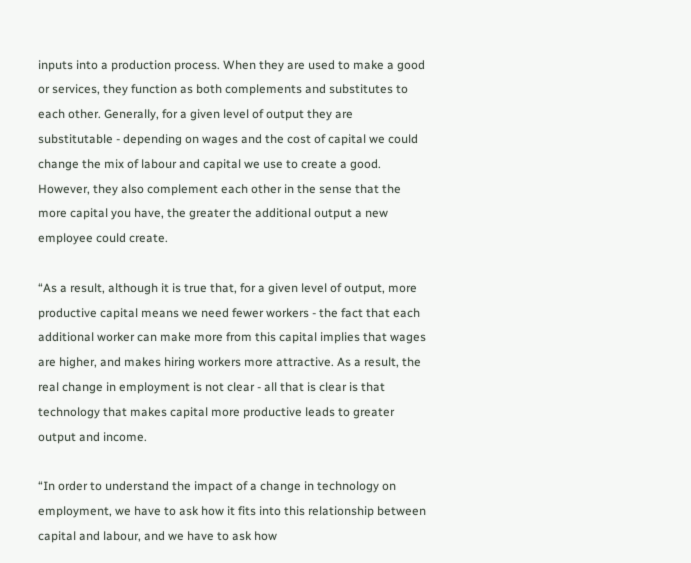inputs into a production process. When they are used to make a good or services, they function as both complements and substitutes to each other. Generally, for a given level of output they are substitutable - depending on wages and the cost of capital we could change the mix of labour and capital we use to create a good. However, they also complement each other in the sense that the more capital you have, the greater the additional output a new employee could create.

“As a result, although it is true that, for a given level of output, more productive capital means we need fewer workers - the fact that each additional worker can make more from this capital implies that wages are higher, and makes hiring workers more attractive. As a result, the real change in employment is not clear - all that is clear is that technology that makes capital more productive leads to greater output and income.

“In order to understand the impact of a change in technology on employment, we have to ask how it fits into this relationship between capital and labour, and we have to ask how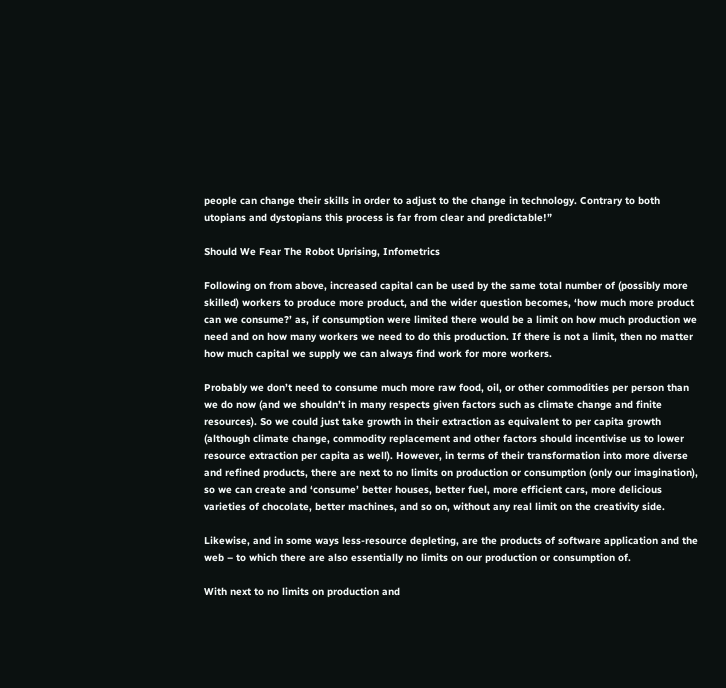people can change their skills in order to adjust to the change in technology. Contrary to both utopians and dystopians this process is far from clear and predictable!”

Should We Fear The Robot Uprising, Infometrics

Following on from above, increased capital can be used by the same total number of (possibly more skilled) workers to produce more product, and the wider question becomes, ‘how much more product can we consume?’ as, if consumption were limited there would be a limit on how much production we need and on how many workers we need to do this production. If there is not a limit, then no matter how much capital we supply we can always find work for more workers.

Probably we don’t need to consume much more raw food, oil, or other commodities per person than we do now (and we shouldn’t in many respects given factors such as climate change and finite resources). So we could just take growth in their extraction as equivalent to per capita growth (although climate change, commodity replacement and other factors should incentivise us to lower resource extraction per capita as well). However, in terms of their transformation into more diverse and refined products, there are next to no limits on production or consumption (only our imagination), so we can create and ‘consume’ better houses, better fuel, more efficient cars, more delicious varieties of chocolate, better machines, and so on, without any real limit on the creativity side.

Likewise, and in some ways less-resource depleting, are the products of software application and the web – to which there are also essentially no limits on our production or consumption of.

With next to no limits on production and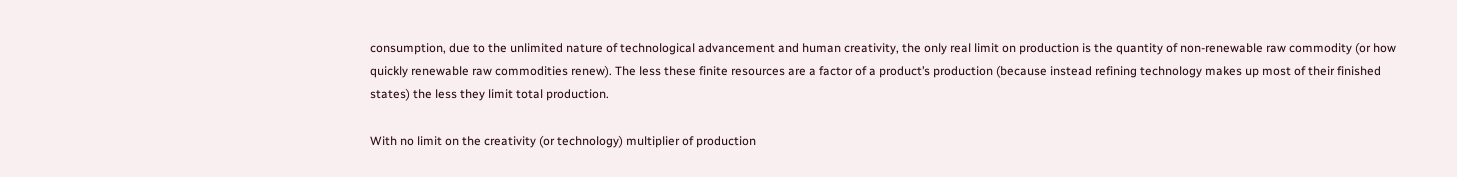consumption, due to the unlimited nature of technological advancement and human creativity, the only real limit on production is the quantity of non-renewable raw commodity (or how quickly renewable raw commodities renew). The less these finite resources are a factor of a product’s production (because instead refining technology makes up most of their finished states) the less they limit total production.

With no limit on the creativity (or technology) multiplier of production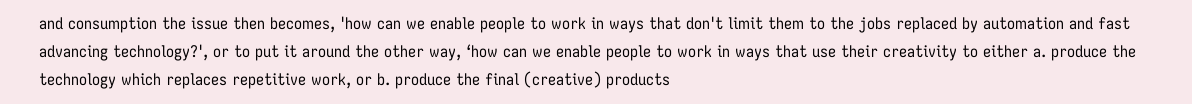and consumption the issue then becomes, 'how can we enable people to work in ways that don't limit them to the jobs replaced by automation and fast advancing technology?', or to put it around the other way, ‘how can we enable people to work in ways that use their creativity to either a. produce the technology which replaces repetitive work, or b. produce the final (creative) products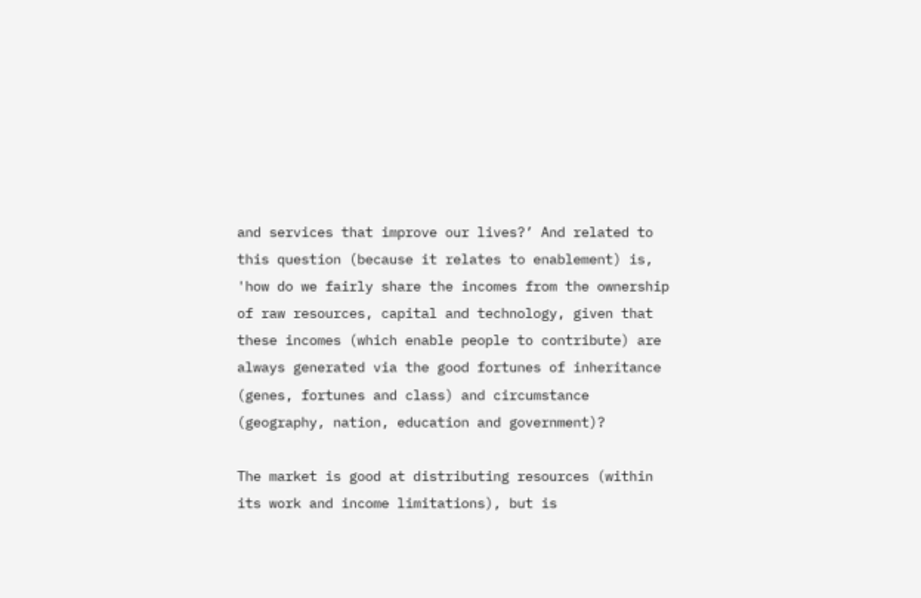and services that improve our lives?’ And related to this question (because it relates to enablement) is, 'how do we fairly share the incomes from the ownership of raw resources, capital and technology, given that these incomes (which enable people to contribute) are always generated via the good fortunes of inheritance (genes, fortunes and class) and circumstance (geography, nation, education and government)?

The market is good at distributing resources (within its work and income limitations), but is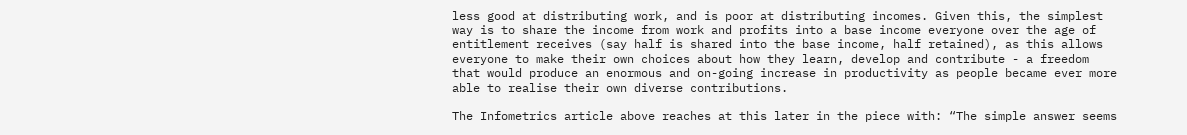less good at distributing work, and is poor at distributing incomes. Given this, the simplest way is to share the income from work and profits into a base income everyone over the age of entitlement receives (say half is shared into the base income, half retained), as this allows everyone to make their own choices about how they learn, develop and contribute - a freedom that would produce an enormous and on-going increase in productivity as people became ever more able to realise their own diverse contributions.

The Infometrics article above reaches at this later in the piece with: “The simple answer seems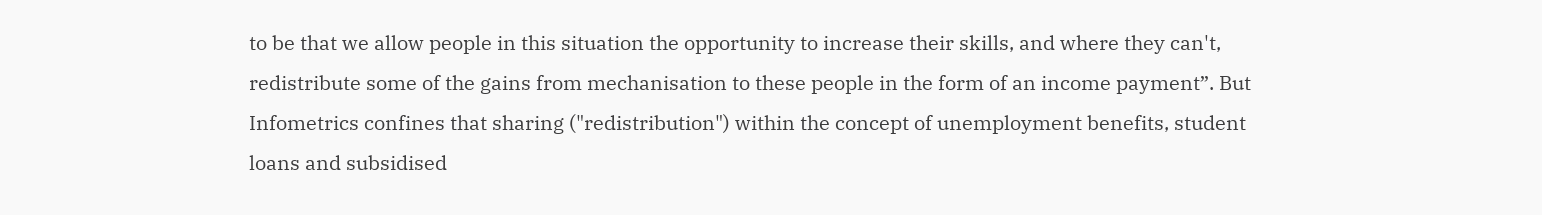to be that we allow people in this situation the opportunity to increase their skills, and where they can't, redistribute some of the gains from mechanisation to these people in the form of an income payment”. But Infometrics confines that sharing ("redistribution") within the concept of unemployment benefits, student loans and subsidised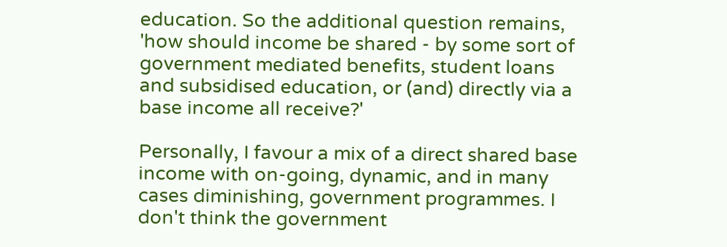education. So the additional question remains, 'how should income be shared - by some sort of government mediated benefits, student loans and subsidised education, or (and) directly via a base income all receive?'

Personally, I favour a mix of a direct shared base income with on-going, dynamic, and in many cases diminishing, government programmes. I don't think the government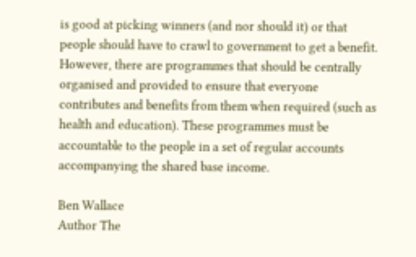is good at picking winners (and nor should it) or that people should have to crawl to government to get a benefit. However, there are programmes that should be centrally organised and provided to ensure that everyone contributes and benefits from them when required (such as health and education). These programmes must be accountable to the people in a set of regular accounts accompanying the shared base income.

Ben Wallace
Author The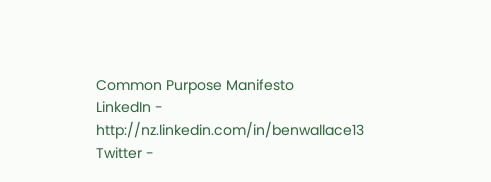Common Purpose Manifesto
LinkedIn - http://nz.linkedin.com/in/benwallace13
Twitter -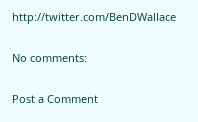http://twitter.com/BenDWallace

No comments:

Post a Comment